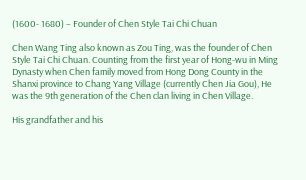(1600- 1680) – Founder of Chen Style Tai Chi Chuan

Chen Wang Ting also known as Zou Ting, was the founder of Chen Style Tai Chi Chuan. Counting from the first year of Hong-wu in Ming Dynasty when Chen family moved from Hong Dong County in the Shanxi province to Chang Yang Village (currently Chen Jia Gou), He was the 9th generation of the Chen clan living in Chen Village.

His grandfather and his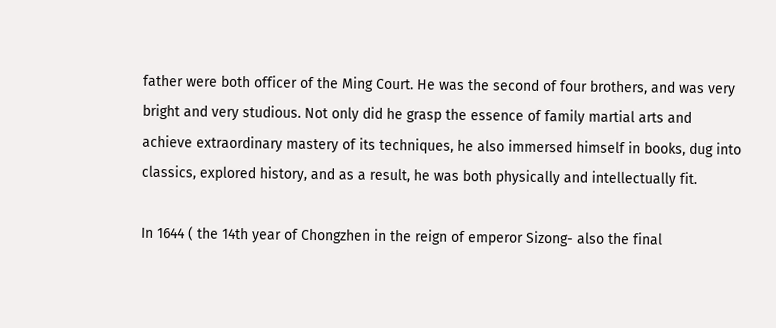father were both officer of the Ming Court. He was the second of four brothers, and was very bright and very studious. Not only did he grasp the essence of family martial arts and achieve extraordinary mastery of its techniques, he also immersed himself in books, dug into classics, explored history, and as a result, he was both physically and intellectually fit.

In 1644 ( the 14th year of Chongzhen in the reign of emperor Sizong- also the final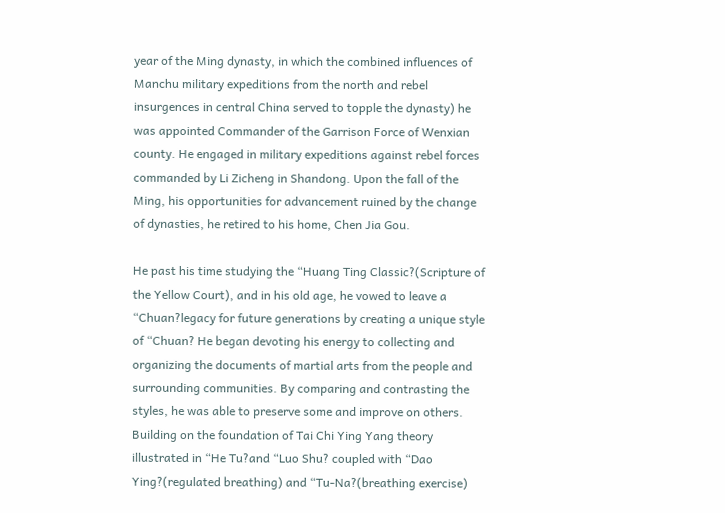year of the Ming dynasty, in which the combined influences of Manchu military expeditions from the north and rebel insurgences in central China served to topple the dynasty) he was appointed Commander of the Garrison Force of Wenxian county. He engaged in military expeditions against rebel forces commanded by Li Zicheng in Shandong. Upon the fall of the Ming, his opportunities for advancement ruined by the change of dynasties, he retired to his home, Chen Jia Gou.

He past his time studying the “Huang Ting Classic?(Scripture of the Yellow Court), and in his old age, he vowed to leave a “Chuan?legacy for future generations by creating a unique style of “Chuan? He began devoting his energy to collecting and organizing the documents of martial arts from the people and surrounding communities. By comparing and contrasting the styles, he was able to preserve some and improve on others. Building on the foundation of Tai Chi Ying Yang theory illustrated in “He Tu?and “Luo Shu? coupled with “Dao Ying?(regulated breathing) and “Tu-Na?(breathing exercise)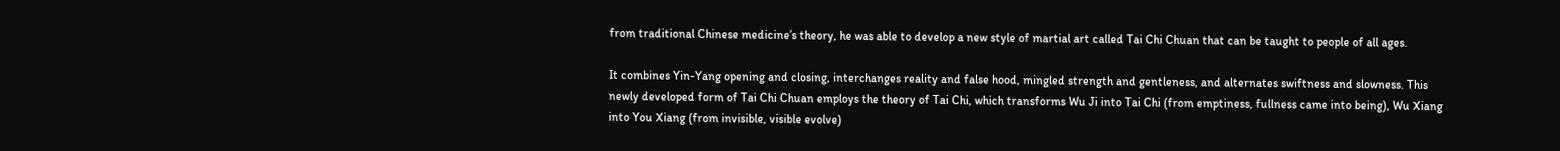from traditional Chinese medicine’s theory, he was able to develop a new style of martial art called Tai Chi Chuan that can be taught to people of all ages.

It combines Yin-Yang opening and closing, interchanges reality and false hood, mingled strength and gentleness, and alternates swiftness and slowness. This newly developed form of Tai Chi Chuan employs the theory of Tai Chi, which transforms Wu Ji into Tai Chi (from emptiness, fullness came into being), Wu Xiang into You Xiang (from invisible, visible evolve)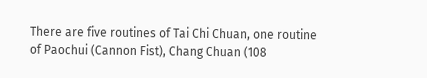There are five routines of Tai Chi Chuan, one routine of Paochui (Cannon Fist), Chang Chuan (108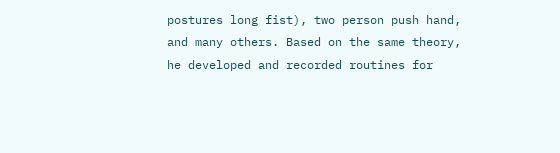postures long fist), two person push hand, and many others. Based on the same theory, he developed and recorded routines for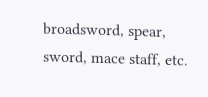broadsword, spear, sword, mace staff, etc.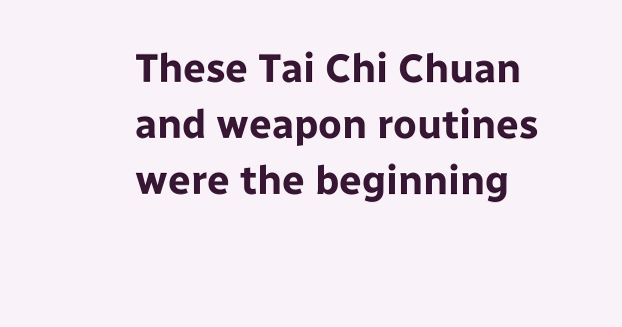These Tai Chi Chuan and weapon routines were the beginning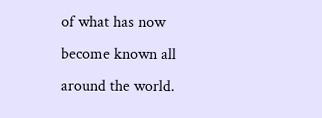of what has now become known all around the world.